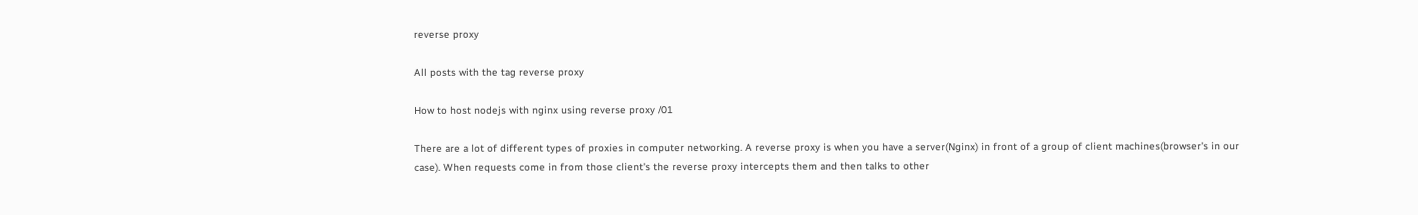reverse proxy

All posts with the tag reverse proxy

How to host nodejs with nginx using reverse proxy /01

There are a lot of different types of proxies in computer networking. A reverse proxy is when you have a server(Nginx) in front of a group of client machines(browser's in our case). When requests come in from those client's the reverse proxy intercepts them and then talks to other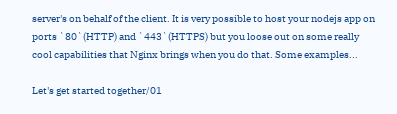server's on behalf of the client. It is very possible to host your nodejs app on ports `80`(HTTP) and `443`(HTTPS) but you loose out on some really cool capabilities that Nginx brings when you do that. Some examples...

Let's get started together/01